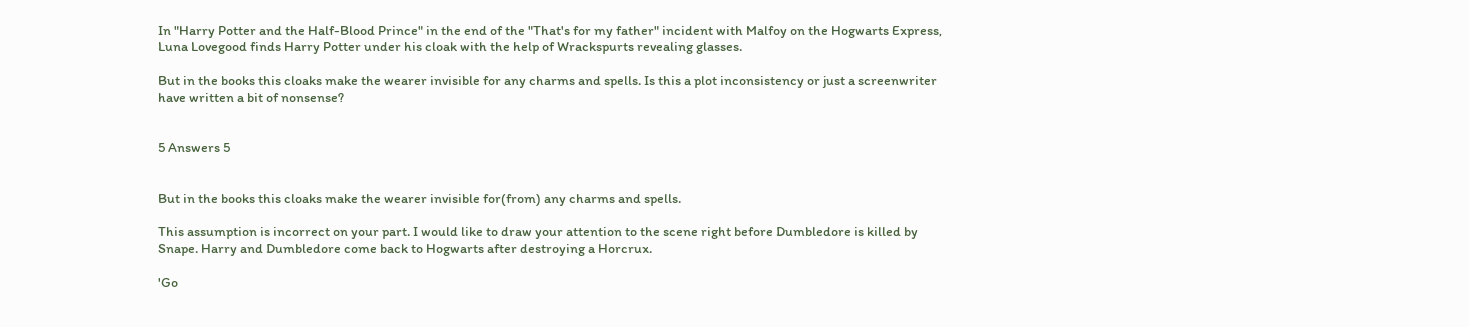In "Harry Potter and the Half-Blood Prince" in the end of the "That's for my father" incident with Malfoy on the Hogwarts Express, Luna Lovegood finds Harry Potter under his cloak with the help of Wrackspurts revealing glasses.

But in the books this cloaks make the wearer invisible for any charms and spells. Is this a plot inconsistency or just a screenwriter have written a bit of nonsense?


5 Answers 5


But in the books this cloaks make the wearer invisible for(from) any charms and spells.

This assumption is incorrect on your part. I would like to draw your attention to the scene right before Dumbledore is killed by Snape. Harry and Dumbledore come back to Hogwarts after destroying a Horcrux.

'Go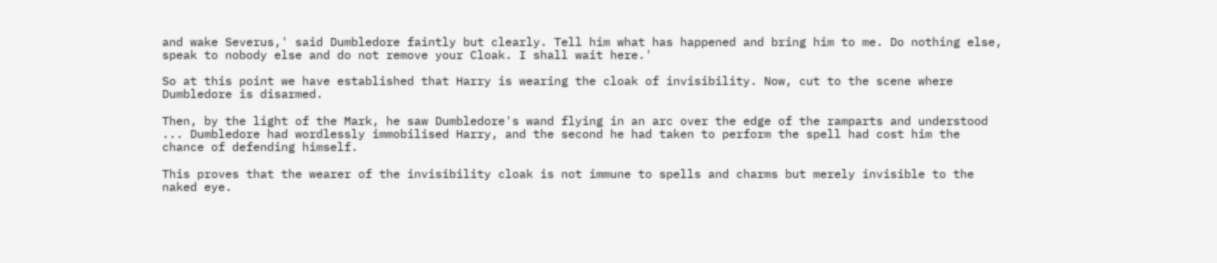and wake Severus,' said Dumbledore faintly but clearly. Tell him what has happened and bring him to me. Do nothing else, speak to nobody else and do not remove your Cloak. I shall wait here.'

So at this point we have established that Harry is wearing the cloak of invisibility. Now, cut to the scene where Dumbledore is disarmed.

Then, by the light of the Mark, he saw Dumbledore's wand flying in an arc over the edge of the ramparts and understood ... Dumbledore had wordlessly immobilised Harry, and the second he had taken to perform the spell had cost him the chance of defending himself.

This proves that the wearer of the invisibility cloak is not immune to spells and charms but merely invisible to the naked eye.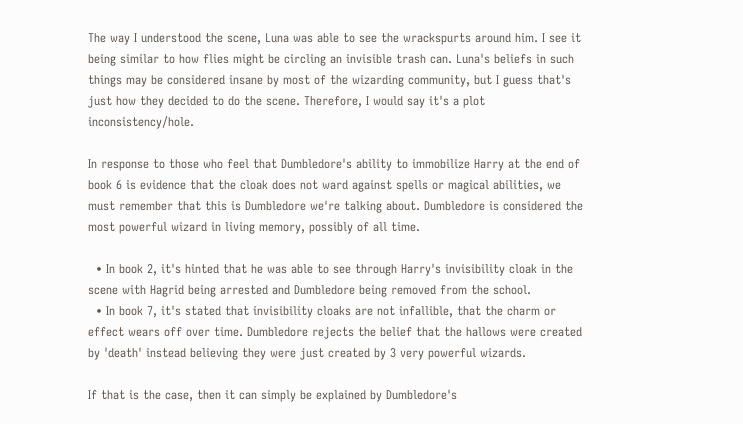The way I understood the scene, Luna was able to see the wrackspurts around him. I see it being similar to how flies might be circling an invisible trash can. Luna's beliefs in such things may be considered insane by most of the wizarding community, but I guess that's just how they decided to do the scene. Therefore, I would say it's a plot inconsistency/hole.

In response to those who feel that Dumbledore's ability to immobilize Harry at the end of book 6 is evidence that the cloak does not ward against spells or magical abilities, we must remember that this is Dumbledore we're talking about. Dumbledore is considered the most powerful wizard in living memory, possibly of all time.

  • In book 2, it's hinted that he was able to see through Harry's invisibility cloak in the scene with Hagrid being arrested and Dumbledore being removed from the school.
  • In book 7, it's stated that invisibility cloaks are not infallible, that the charm or effect wears off over time. Dumbledore rejects the belief that the hallows were created by 'death' instead believing they were just created by 3 very powerful wizards.

If that is the case, then it can simply be explained by Dumbledore's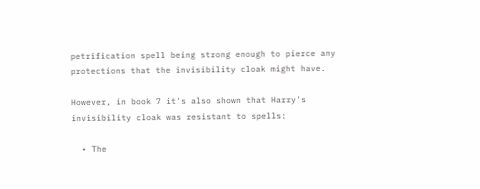petrification spell being strong enough to pierce any protections that the invisibility cloak might have.

However, in book 7 it's also shown that Harry's invisibility cloak was resistant to spells:

  • The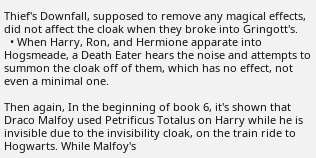Thief's Downfall, supposed to remove any magical effects, did not affect the cloak when they broke into Gringott's.
  • When Harry, Ron, and Hermione apparate into Hogsmeade, a Death Eater hears the noise and attempts to summon the cloak off of them, which has no effect, not even a minimal one.

Then again, In the beginning of book 6, it's shown that Draco Malfoy used Petrificus Totalus on Harry while he is invisible due to the invisibility cloak, on the train ride to Hogwarts. While Malfoy's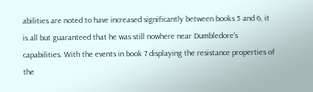abilities are noted to have increased significantly between books 5 and 6, it is all but guaranteed that he was still nowhere near Dumbledore's capabilities. With the events in book 7 displaying the resistance properties of the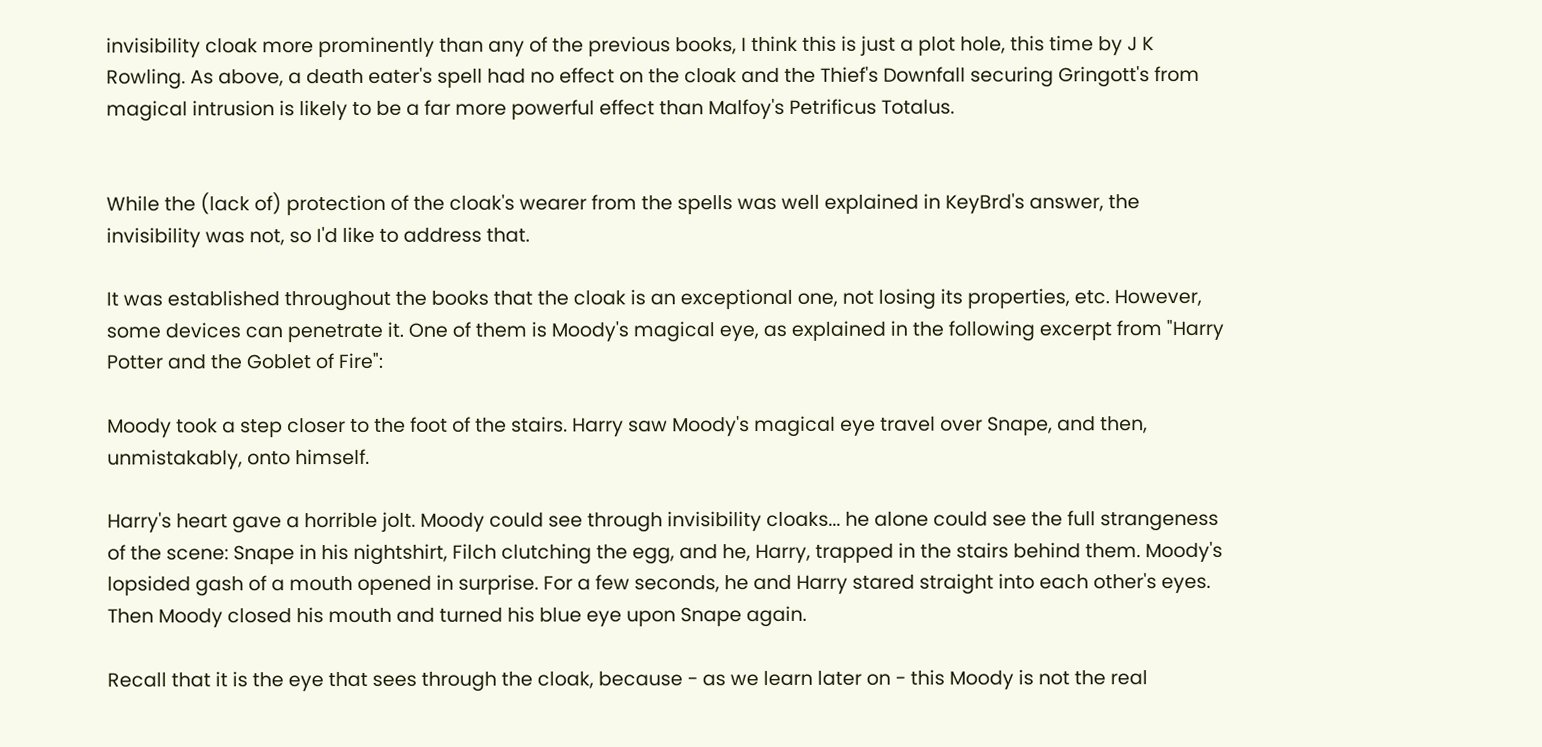invisibility cloak more prominently than any of the previous books, I think this is just a plot hole, this time by J K Rowling. As above, a death eater's spell had no effect on the cloak and the Thief's Downfall securing Gringott's from magical intrusion is likely to be a far more powerful effect than Malfoy's Petrificus Totalus.


While the (lack of) protection of the cloak's wearer from the spells was well explained in KeyBrd's answer, the invisibility was not, so I'd like to address that.

It was established throughout the books that the cloak is an exceptional one, not losing its properties, etc. However, some devices can penetrate it. One of them is Moody's magical eye, as explained in the following excerpt from "Harry Potter and the Goblet of Fire":

Moody took a step closer to the foot of the stairs. Harry saw Moody's magical eye travel over Snape, and then, unmistakably, onto himself.

Harry's heart gave a horrible jolt. Moody could see through invisibility cloaks... he alone could see the full strangeness of the scene: Snape in his nightshirt, Filch clutching the egg, and he, Harry, trapped in the stairs behind them. Moody's lopsided gash of a mouth opened in surprise. For a few seconds, he and Harry stared straight into each other's eyes. Then Moody closed his mouth and turned his blue eye upon Snape again.

Recall that it is the eye that sees through the cloak, because - as we learn later on - this Moody is not the real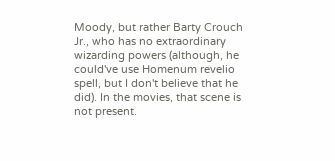Moody, but rather Barty Crouch Jr., who has no extraordinary wizarding powers (although, he could've use Homenum revelio spell, but I don't believe that he did). In the movies, that scene is not present.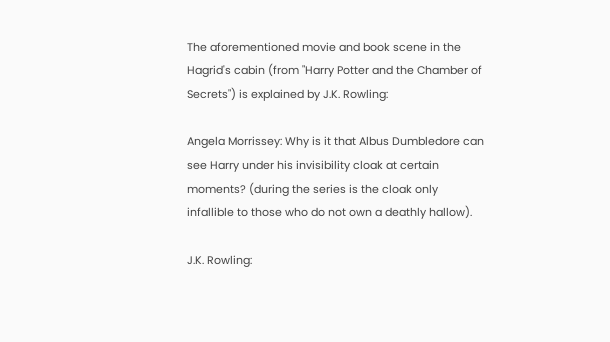The aforementioned movie and book scene in the Hagrid's cabin (from "Harry Potter and the Chamber of Secrets") is explained by J.K. Rowling:

Angela Morrissey: Why is it that Albus Dumbledore can see Harry under his invisibility cloak at certain moments? (during the series is the cloak only infallible to those who do not own a deathly hallow).

J.K. Rowling: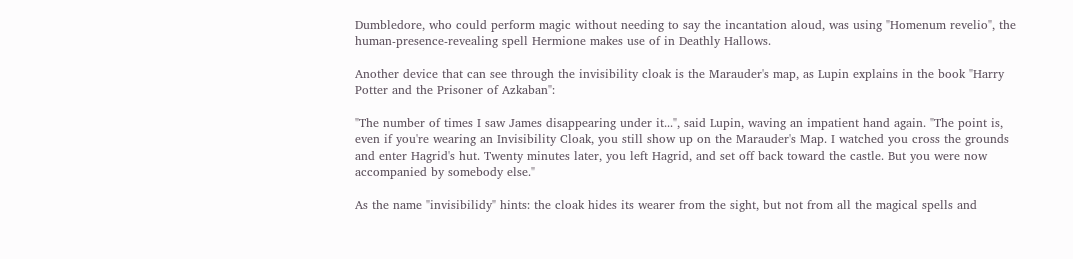Dumbledore, who could perform magic without needing to say the incantation aloud, was using "Homenum revelio", the human-presence-revealing spell Hermione makes use of in Deathly Hallows.

Another device that can see through the invisibility cloak is the Marauder's map, as Lupin explains in the book "Harry Potter and the Prisoner of Azkaban":

"The number of times I saw James disappearing under it...", said Lupin, waving an impatient hand again. "The point is, even if you're wearing an Invisibility Cloak, you still show up on the Marauder's Map. I watched you cross the grounds and enter Hagrid's hut. Twenty minutes later, you left Hagrid, and set off back toward the castle. But you were now accompanied by somebody else."

As the name "invisibilidy" hints: the cloak hides its wearer from the sight, but not from all the magical spells and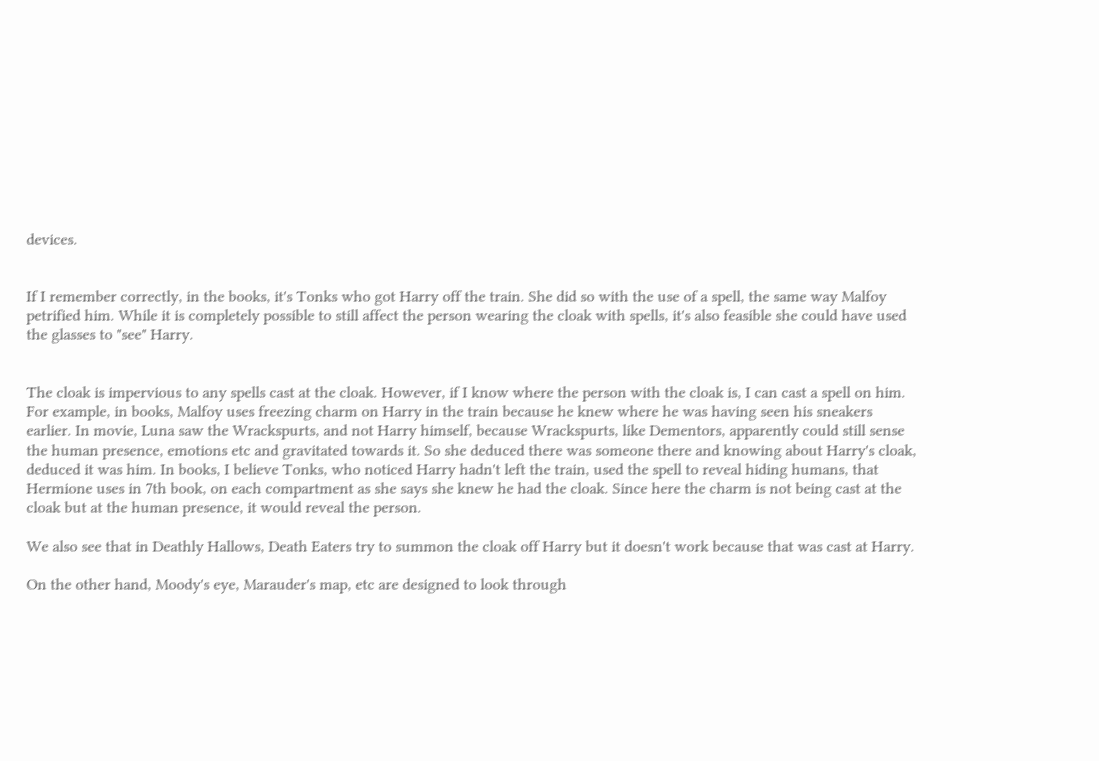devices.


If I remember correctly, in the books, it's Tonks who got Harry off the train. She did so with the use of a spell, the same way Malfoy petrified him. While it is completely possible to still affect the person wearing the cloak with spells, it's also feasible she could have used the glasses to "see" Harry.


The cloak is impervious to any spells cast at the cloak. However, if I know where the person with the cloak is, I can cast a spell on him. For example, in books, Malfoy uses freezing charm on Harry in the train because he knew where he was having seen his sneakers earlier. In movie, Luna saw the Wrackspurts, and not Harry himself, because Wrackspurts, like Dementors, apparently could still sense the human presence, emotions etc and gravitated towards it. So she deduced there was someone there and knowing about Harry's cloak, deduced it was him. In books, I believe Tonks, who noticed Harry hadn't left the train, used the spell to reveal hiding humans, that Hermione uses in 7th book, on each compartment as she says she knew he had the cloak. Since here the charm is not being cast at the cloak but at the human presence, it would reveal the person.

We also see that in Deathly Hallows, Death Eaters try to summon the cloak off Harry but it doesn't work because that was cast at Harry.

On the other hand, Moody's eye, Marauder's map, etc are designed to look through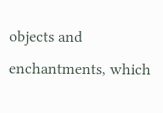objects and enchantments, which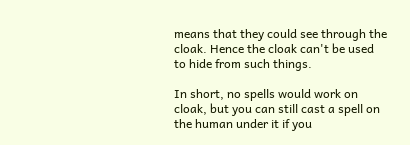means that they could see through the cloak. Hence the cloak can't be used to hide from such things.

In short, no spells would work on cloak, but you can still cast a spell on the human under it if you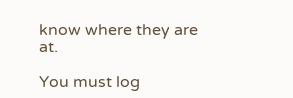know where they are at.

You must log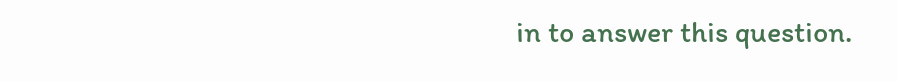in to answer this question.